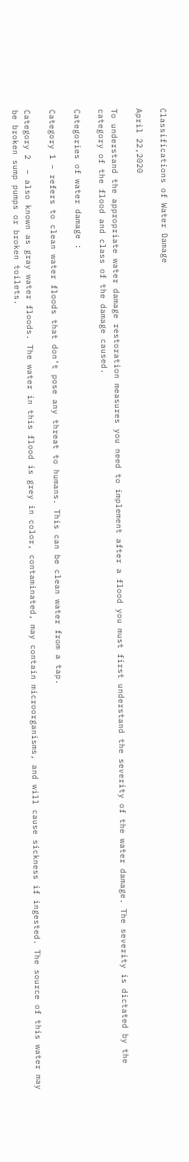Classifications of Water Damage

April 22,2020

To understand the appropriate water damage restoration measures you need to implement after a flood you must first understand the severity of the water damage. The severity is dictated by the category of the flood and class of the damage caused.

Categories of water damage :

Category 1 – refers to clean water floods that don’t pose any threat to humans. This can be clean water from a tap.

Category 2  – also known as gray water floods. The water in this flood is grey in color, contaminated, may contain microorganisms, and will cause sickness if ingested. The source of this water may be broken sump pumps or broken toilets.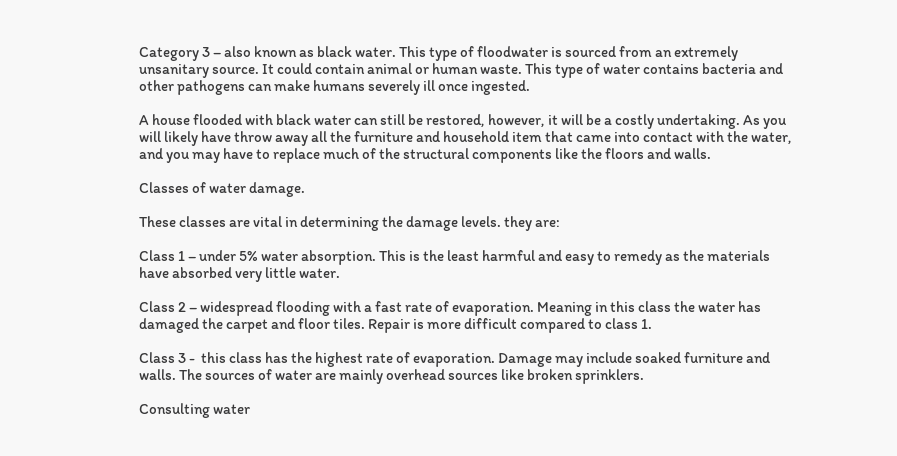Category 3 – also known as black water. This type of floodwater is sourced from an extremely unsanitary source. It could contain animal or human waste. This type of water contains bacteria and other pathogens can make humans severely ill once ingested.

A house flooded with black water can still be restored, however, it will be a costly undertaking. As you will likely have throw away all the furniture and household item that came into contact with the water, and you may have to replace much of the structural components like the floors and walls.

Classes of water damage.

These classes are vital in determining the damage levels. they are:

Class 1 – under 5% water absorption. This is the least harmful and easy to remedy as the materials have absorbed very little water.

Class 2 – widespread flooding with a fast rate of evaporation. Meaning in this class the water has damaged the carpet and floor tiles. Repair is more difficult compared to class 1.

Class 3 -  this class has the highest rate of evaporation. Damage may include soaked furniture and walls. The sources of water are mainly overhead sources like broken sprinklers.

Consulting water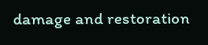damage and restoration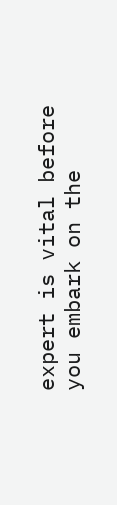expert is vital before you embark on the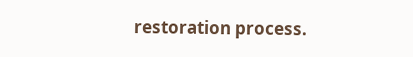restoration process.